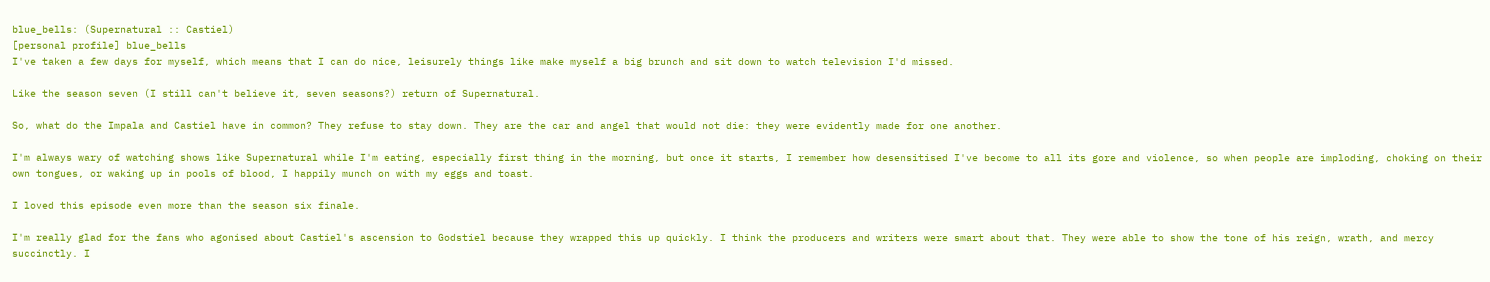blue_bells: (Supernatural :: Castiel)
[personal profile] blue_bells
I've taken a few days for myself, which means that I can do nice, leisurely things like make myself a big brunch and sit down to watch television I'd missed.

Like the season seven (I still can't believe it, seven seasons?) return of Supernatural.

So, what do the Impala and Castiel have in common? They refuse to stay down. They are the car and angel that would not die: they were evidently made for one another.

I'm always wary of watching shows like Supernatural while I'm eating, especially first thing in the morning, but once it starts, I remember how desensitised I've become to all its gore and violence, so when people are imploding, choking on their own tongues, or waking up in pools of blood, I happily munch on with my eggs and toast.

I loved this episode even more than the season six finale.

I'm really glad for the fans who agonised about Castiel's ascension to Godstiel because they wrapped this up quickly. I think the producers and writers were smart about that. They were able to show the tone of his reign, wrath, and mercy succinctly. I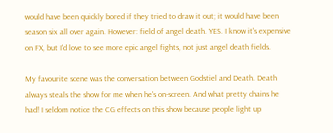would have been quickly bored if they tried to draw it out; it would have been season six all over again. However: field of angel death. YES. I know it's expensive on FX, but I'd love to see more epic angel fights, not just angel death fields.

My favourite scene was the conversation between Godstiel and Death. Death always steals the show for me when he's on-screen. And what pretty chains he had! I seldom notice the CG effects on this show because people light up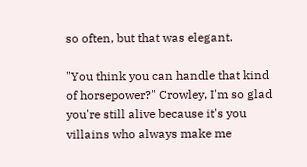so often, but that was elegant.

"You think you can handle that kind of horsepower?" Crowley, I'm so glad you're still alive because it's you villains who always make me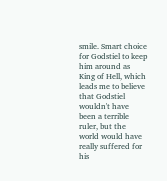smile. Smart choice for Godstiel to keep him around as King of Hell, which leads me to believe that Godstiel wouldn't have been a terrible ruler, but the world would have really suffered for his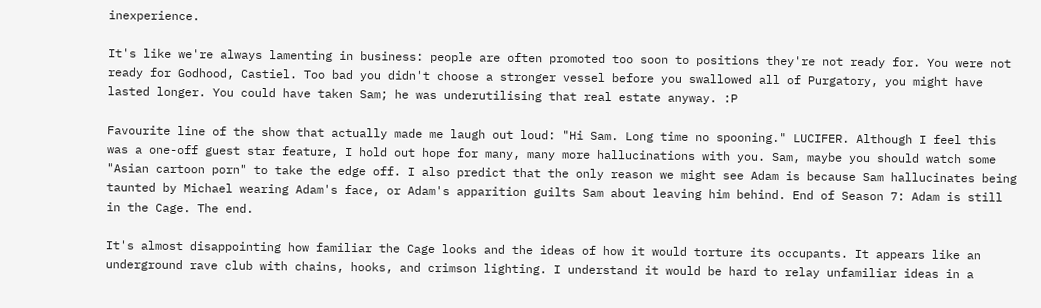inexperience.

It's like we're always lamenting in business: people are often promoted too soon to positions they're not ready for. You were not ready for Godhood, Castiel. Too bad you didn't choose a stronger vessel before you swallowed all of Purgatory, you might have lasted longer. You could have taken Sam; he was underutilising that real estate anyway. :P

Favourite line of the show that actually made me laugh out loud: "Hi Sam. Long time no spooning." LUCIFER. Although I feel this was a one-off guest star feature, I hold out hope for many, many more hallucinations with you. Sam, maybe you should watch some "Asian cartoon porn" to take the edge off. I also predict that the only reason we might see Adam is because Sam hallucinates being taunted by Michael wearing Adam's face, or Adam's apparition guilts Sam about leaving him behind. End of Season 7: Adam is still in the Cage. The end.

It's almost disappointing how familiar the Cage looks and the ideas of how it would torture its occupants. It appears like an underground rave club with chains, hooks, and crimson lighting. I understand it would be hard to relay unfamiliar ideas in a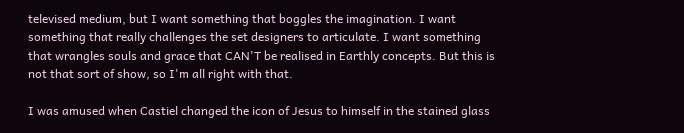televised medium, but I want something that boggles the imagination. I want something that really challenges the set designers to articulate. I want something that wrangles souls and grace that CAN'T be realised in Earthly concepts. But this is not that sort of show, so I'm all right with that.

I was amused when Castiel changed the icon of Jesus to himself in the stained glass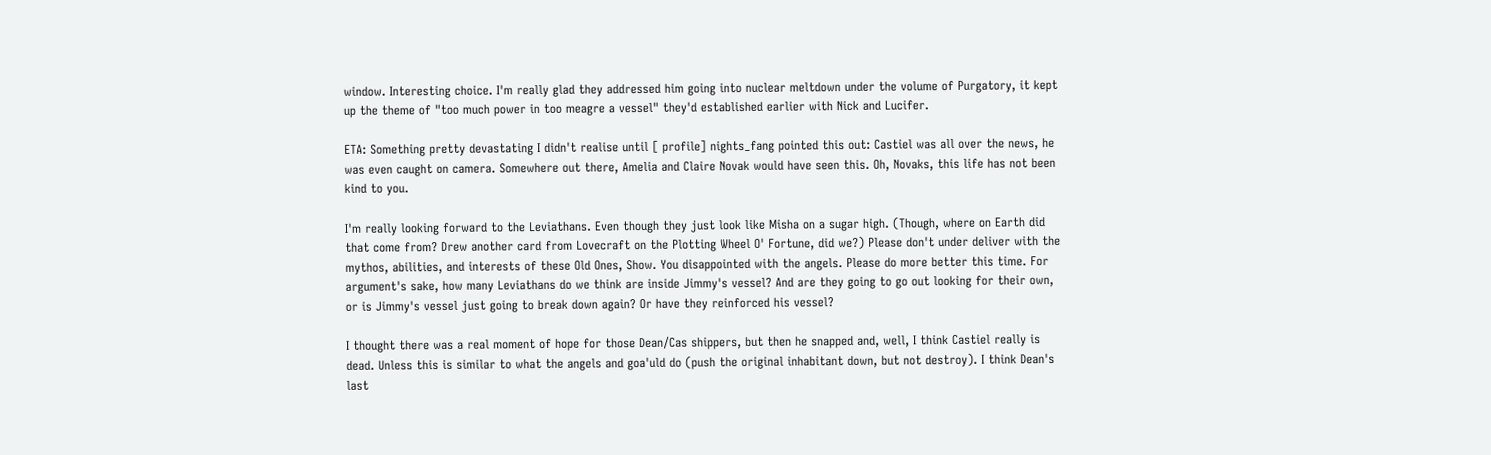window. Interesting choice. I'm really glad they addressed him going into nuclear meltdown under the volume of Purgatory, it kept up the theme of "too much power in too meagre a vessel" they'd established earlier with Nick and Lucifer.

ETA: Something pretty devastating I didn't realise until [ profile] nights_fang pointed this out: Castiel was all over the news, he was even caught on camera. Somewhere out there, Amelia and Claire Novak would have seen this. Oh, Novaks, this life has not been kind to you.

I'm really looking forward to the Leviathans. Even though they just look like Misha on a sugar high. (Though, where on Earth did that come from? Drew another card from Lovecraft on the Plotting Wheel O' Fortune, did we?) Please don't under deliver with the mythos, abilities, and interests of these Old Ones, Show. You disappointed with the angels. Please do more better this time. For argument's sake, how many Leviathans do we think are inside Jimmy's vessel? And are they going to go out looking for their own, or is Jimmy's vessel just going to break down again? Or have they reinforced his vessel?

I thought there was a real moment of hope for those Dean/Cas shippers, but then he snapped and, well, I think Castiel really is dead. Unless this is similar to what the angels and goa'uld do (push the original inhabitant down, but not destroy). I think Dean's last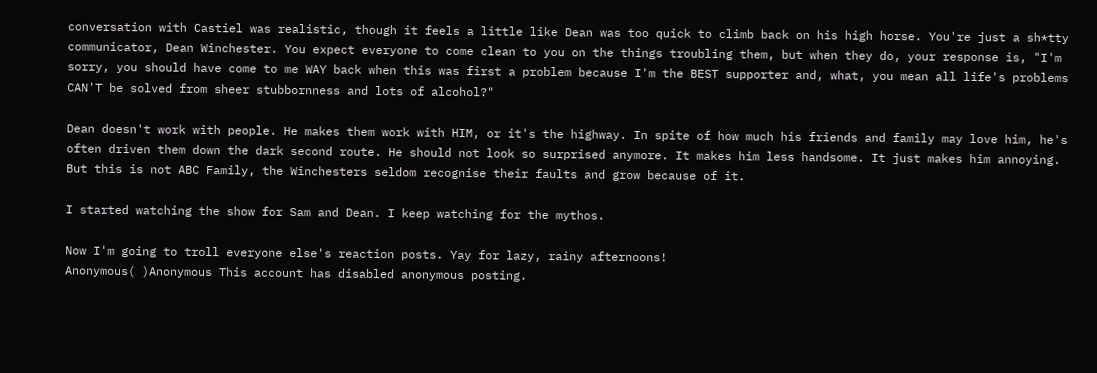conversation with Castiel was realistic, though it feels a little like Dean was too quick to climb back on his high horse. You're just a sh*tty communicator, Dean Winchester. You expect everyone to come clean to you on the things troubling them, but when they do, your response is, "I'm sorry, you should have come to me WAY back when this was first a problem because I'm the BEST supporter and, what, you mean all life's problems CAN'T be solved from sheer stubbornness and lots of alcohol?"

Dean doesn't work with people. He makes them work with HIM, or it's the highway. In spite of how much his friends and family may love him, he's often driven them down the dark second route. He should not look so surprised anymore. It makes him less handsome. It just makes him annoying. But this is not ABC Family, the Winchesters seldom recognise their faults and grow because of it.

I started watching the show for Sam and Dean. I keep watching for the mythos.

Now I'm going to troll everyone else's reaction posts. Yay for lazy, rainy afternoons!
Anonymous( )Anonymous This account has disabled anonymous posting.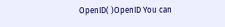OpenID( )OpenID You can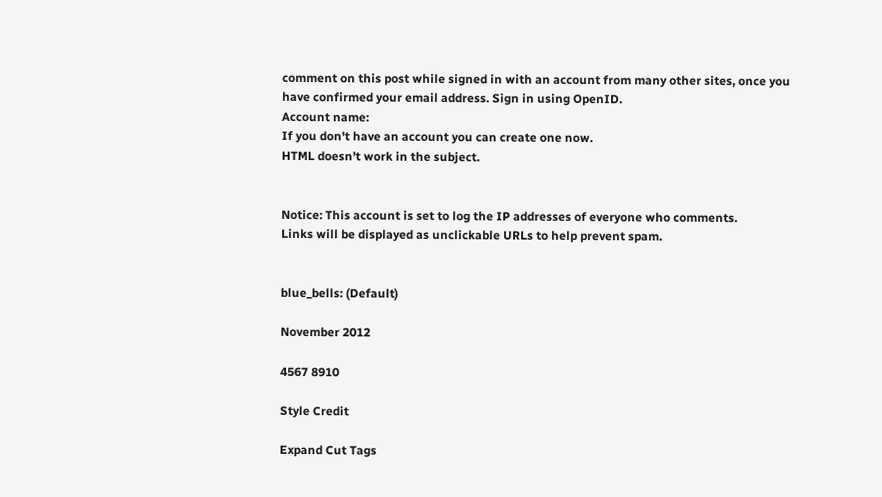comment on this post while signed in with an account from many other sites, once you have confirmed your email address. Sign in using OpenID.
Account name:
If you don't have an account you can create one now.
HTML doesn't work in the subject.


Notice: This account is set to log the IP addresses of everyone who comments.
Links will be displayed as unclickable URLs to help prevent spam.


blue_bells: (Default)

November 2012

4567 8910

Style Credit

Expand Cut Tags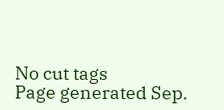No cut tags
Page generated Sep.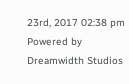23rd, 2017 02:38 pm
Powered by Dreamwidth Studios